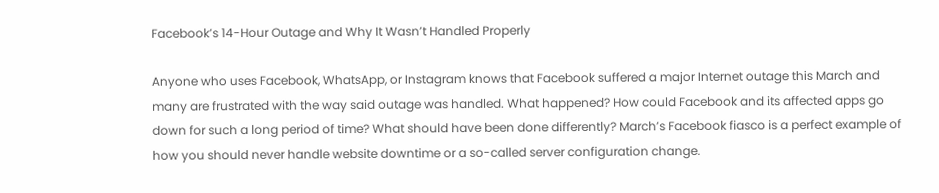Facebook’s 14-Hour Outage and Why It Wasn’t Handled Properly

Anyone who uses Facebook, WhatsApp, or Instagram knows that Facebook suffered a major Internet outage this March and many are frustrated with the way said outage was handled. What happened? How could Facebook and its affected apps go down for such a long period of time? What should have been done differently? March’s Facebook fiasco is a perfect example of how you should never handle website downtime or a so-called server configuration change.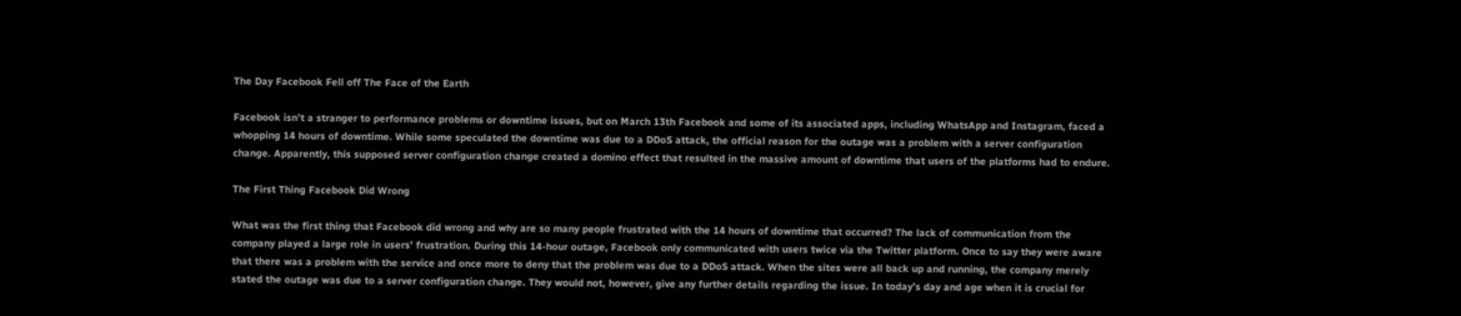The Day Facebook Fell off The Face of the Earth

Facebook isn’t a stranger to performance problems or downtime issues, but on March 13th Facebook and some of its associated apps, including WhatsApp and Instagram, faced a whopping 14 hours of downtime. While some speculated the downtime was due to a DDoS attack, the official reason for the outage was a problem with a server configuration change. Apparently, this supposed server configuration change created a domino effect that resulted in the massive amount of downtime that users of the platforms had to endure.

The First Thing Facebook Did Wrong

What was the first thing that Facebook did wrong and why are so many people frustrated with the 14 hours of downtime that occurred? The lack of communication from the company played a large role in users’ frustration. During this 14-hour outage, Facebook only communicated with users twice via the Twitter platform. Once to say they were aware that there was a problem with the service and once more to deny that the problem was due to a DDoS attack. When the sites were all back up and running, the company merely stated the outage was due to a server configuration change. They would not, however, give any further details regarding the issue. In today’s day and age when it is crucial for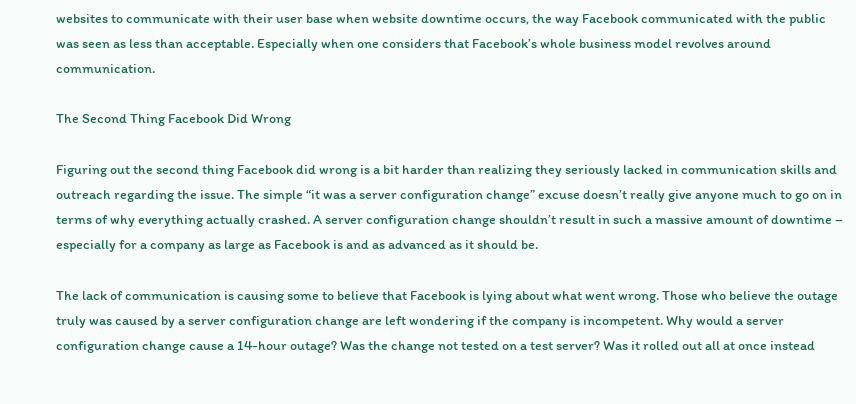websites to communicate with their user base when website downtime occurs, the way Facebook communicated with the public was seen as less than acceptable. Especially when one considers that Facebook’s whole business model revolves around communication.

The Second Thing Facebook Did Wrong

Figuring out the second thing Facebook did wrong is a bit harder than realizing they seriously lacked in communication skills and outreach regarding the issue. The simple “it was a server configuration change” excuse doesn’t really give anyone much to go on in terms of why everything actually crashed. A server configuration change shouldn’t result in such a massive amount of downtime – especially for a company as large as Facebook is and as advanced as it should be.

The lack of communication is causing some to believe that Facebook is lying about what went wrong. Those who believe the outage truly was caused by a server configuration change are left wondering if the company is incompetent. Why would a server configuration change cause a 14-hour outage? Was the change not tested on a test server? Was it rolled out all at once instead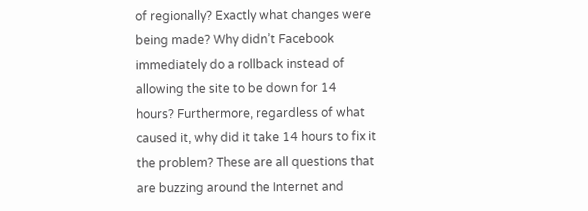of regionally? Exactly what changes were being made? Why didn’t Facebook immediately do a rollback instead of allowing the site to be down for 14 hours? Furthermore, regardless of what caused it, why did it take 14 hours to fix it the problem? These are all questions that are buzzing around the Internet and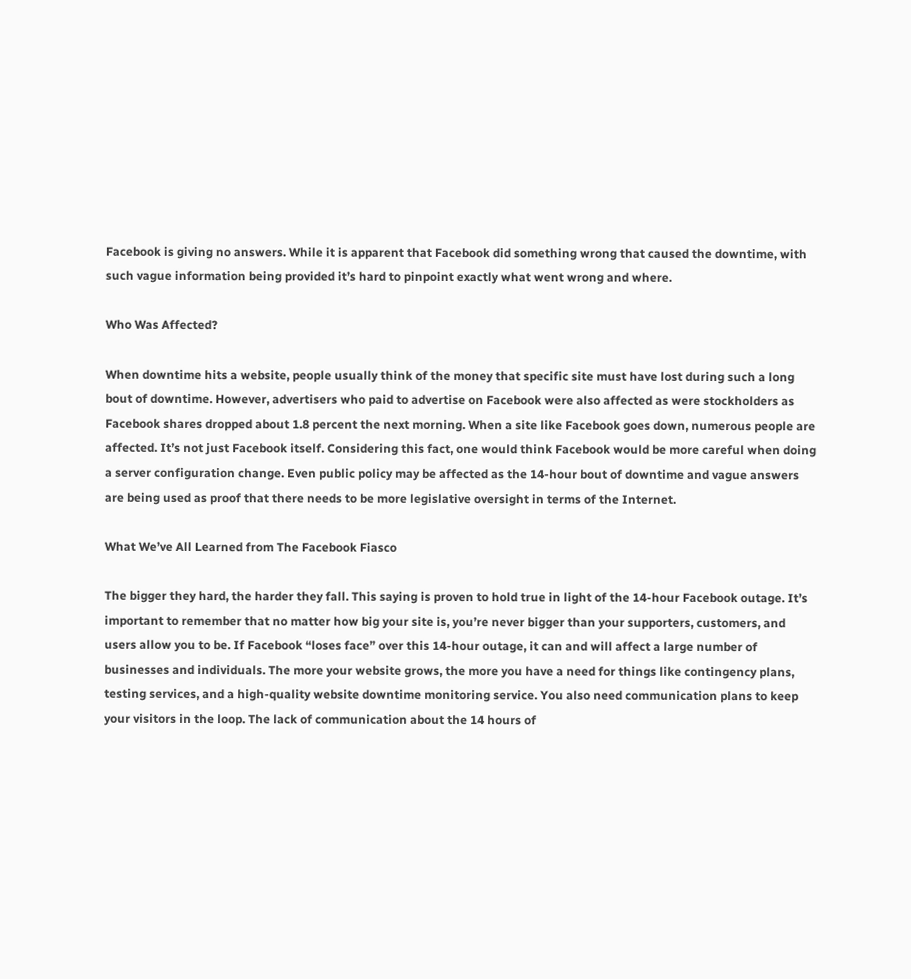Facebook is giving no answers. While it is apparent that Facebook did something wrong that caused the downtime, with such vague information being provided it’s hard to pinpoint exactly what went wrong and where.

Who Was Affected?

When downtime hits a website, people usually think of the money that specific site must have lost during such a long bout of downtime. However, advertisers who paid to advertise on Facebook were also affected as were stockholders as Facebook shares dropped about 1.8 percent the next morning. When a site like Facebook goes down, numerous people are affected. It’s not just Facebook itself. Considering this fact, one would think Facebook would be more careful when doing a server configuration change. Even public policy may be affected as the 14-hour bout of downtime and vague answers are being used as proof that there needs to be more legislative oversight in terms of the Internet.

What We’ve All Learned from The Facebook Fiasco

The bigger they hard, the harder they fall. This saying is proven to hold true in light of the 14-hour Facebook outage. It’s important to remember that no matter how big your site is, you’re never bigger than your supporters, customers, and users allow you to be. If Facebook “loses face” over this 14-hour outage, it can and will affect a large number of businesses and individuals. The more your website grows, the more you have a need for things like contingency plans, testing services, and a high-quality website downtime monitoring service. You also need communication plans to keep your visitors in the loop. The lack of communication about the 14 hours of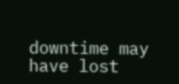downtime may have lost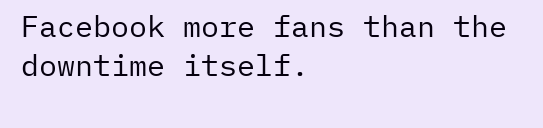Facebook more fans than the downtime itself.